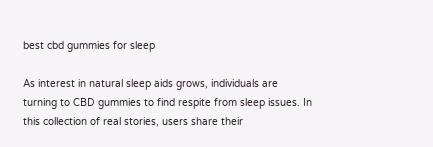best cbd gummies for sleep

As interest in natural sleep aids grows, individuals are turning to CBD gummies to find respite from sleep issues. In this collection of real stories, users share their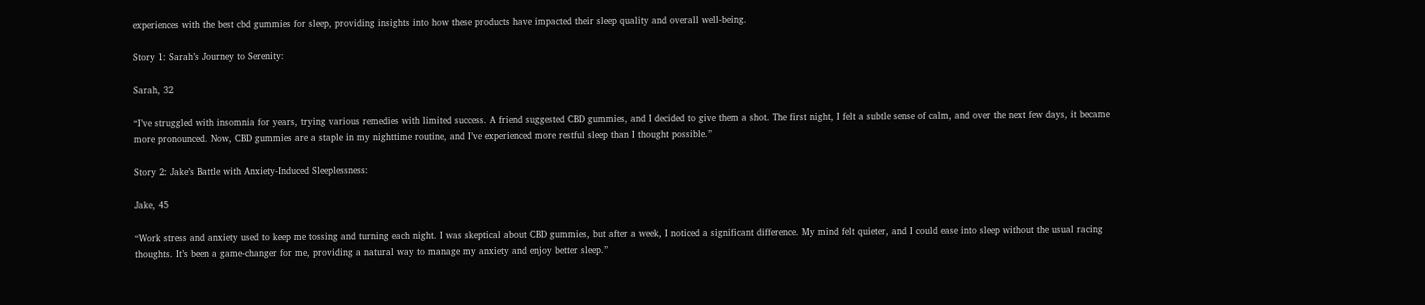experiences with the best cbd gummies for sleep, providing insights into how these products have impacted their sleep quality and overall well-being.

Story 1: Sarah’s Journey to Serenity:

Sarah, 32

“I’ve struggled with insomnia for years, trying various remedies with limited success. A friend suggested CBD gummies, and I decided to give them a shot. The first night, I felt a subtle sense of calm, and over the next few days, it became more pronounced. Now, CBD gummies are a staple in my nighttime routine, and I’ve experienced more restful sleep than I thought possible.”

Story 2: Jake’s Battle with Anxiety-Induced Sleeplessness:

Jake, 45

“Work stress and anxiety used to keep me tossing and turning each night. I was skeptical about CBD gummies, but after a week, I noticed a significant difference. My mind felt quieter, and I could ease into sleep without the usual racing thoughts. It’s been a game-changer for me, providing a natural way to manage my anxiety and enjoy better sleep.”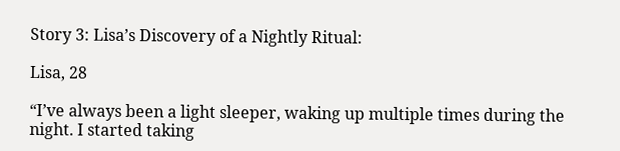Story 3: Lisa’s Discovery of a Nightly Ritual:

Lisa, 28

“I’ve always been a light sleeper, waking up multiple times during the night. I started taking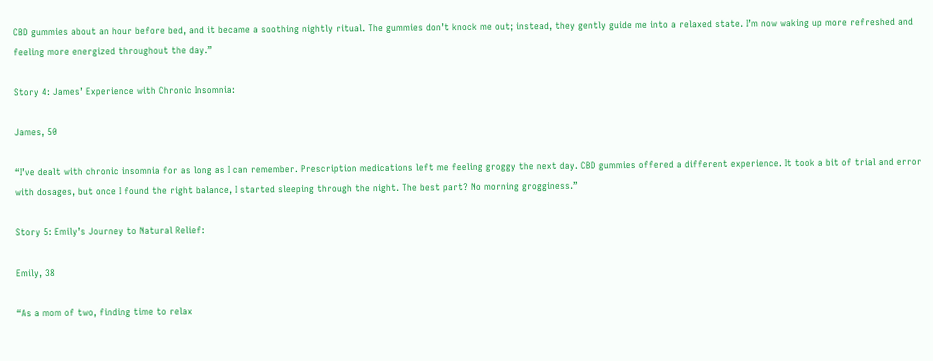CBD gummies about an hour before bed, and it became a soothing nightly ritual. The gummies don’t knock me out; instead, they gently guide me into a relaxed state. I’m now waking up more refreshed and feeling more energized throughout the day.”

Story 4: James’ Experience with Chronic Insomnia:

James, 50

“I’ve dealt with chronic insomnia for as long as I can remember. Prescription medications left me feeling groggy the next day. CBD gummies offered a different experience. It took a bit of trial and error with dosages, but once I found the right balance, I started sleeping through the night. The best part? No morning grogginess.”

Story 5: Emily’s Journey to Natural Relief:

Emily, 38

“As a mom of two, finding time to relax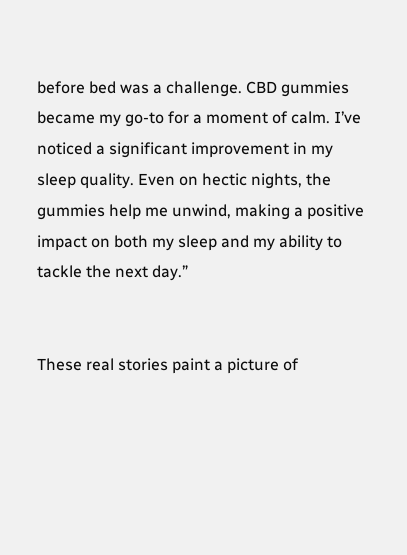before bed was a challenge. CBD gummies became my go-to for a moment of calm. I’ve noticed a significant improvement in my sleep quality. Even on hectic nights, the gummies help me unwind, making a positive impact on both my sleep and my ability to tackle the next day.”


These real stories paint a picture of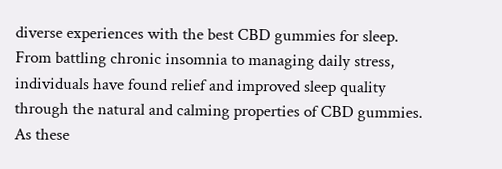diverse experiences with the best CBD gummies for sleep. From battling chronic insomnia to managing daily stress, individuals have found relief and improved sleep quality through the natural and calming properties of CBD gummies. As these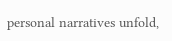personal narratives unfold,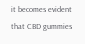it becomes evident that CBD gummies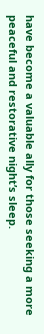have become a valuable ally for those seeking a more peaceful and restorative night’s sleep.